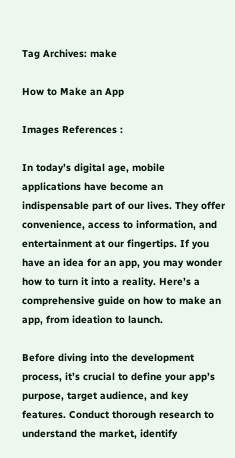Tag Archives: make

How to Make an App

Images References :

In today’s digital age, mobile applications have become an indispensable part of our lives. They offer convenience, access to information, and entertainment at our fingertips. If you have an idea for an app, you may wonder how to turn it into a reality. Here’s a comprehensive guide on how to make an app, from ideation to launch.

Before diving into the development process, it’s crucial to define your app’s purpose, target audience, and key features. Conduct thorough research to understand the market, identify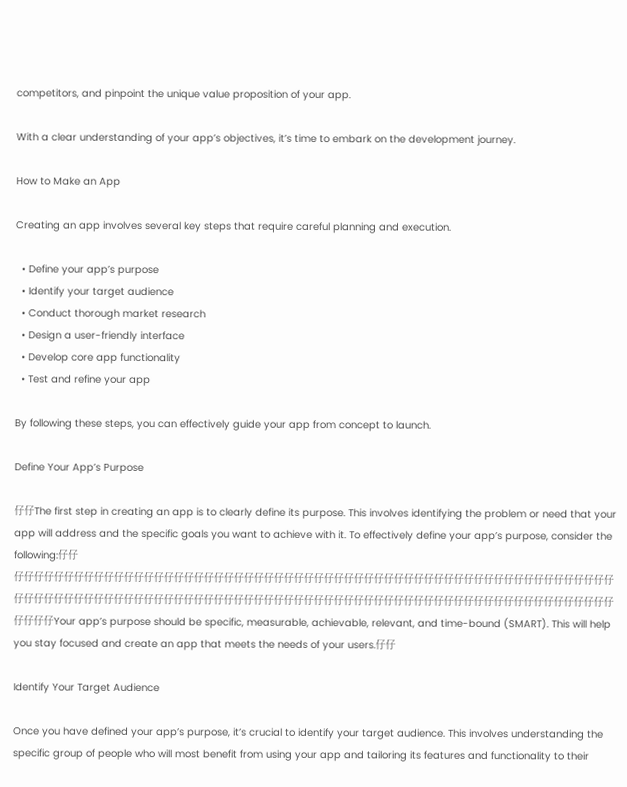competitors, and pinpoint the unique value proposition of your app.

With a clear understanding of your app’s objectives, it’s time to embark on the development journey.

How to Make an App

Creating an app involves several key steps that require careful planning and execution.

  • Define your app’s purpose
  • Identify your target audience
  • Conduct thorough market research
  • Design a user-friendly interface
  • Develop core app functionality
  • Test and refine your app

By following these steps, you can effectively guide your app from concept to launch.

Define Your App’s Purpose

仔仔The first step in creating an app is to clearly define its purpose. This involves identifying the problem or need that your app will address and the specific goals you want to achieve with it. To effectively define your app’s purpose, consider the following:仔仔
仔仔仔仔仔仔仔仔仔仔仔仔仔仔仔仔仔仔仔仔仔仔仔仔仔仔仔仔仔仔仔仔仔仔仔仔仔仔仔仔仔仔仔仔仔仔仔仔仔仔仔仔仔仔仔仔仔仔仔仔仔仔仔仔仔仔仔仔仔仔仔仔仔仔仔仔仔仔仔仔仔仔仔仔仔仔仔仔仔仔仔仔仔仔仔仔仔仔仔仔仔仔仔仔仔仔仔仔仔仔仔仔仔仔仔仔仔仔仔仔仔仔仔仔Your app’s purpose should be specific, measurable, achievable, relevant, and time-bound (SMART). This will help you stay focused and create an app that meets the needs of your users.仔仔

Identify Your Target Audience

Once you have defined your app’s purpose, it’s crucial to identify your target audience. This involves understanding the specific group of people who will most benefit from using your app and tailoring its features and functionality to their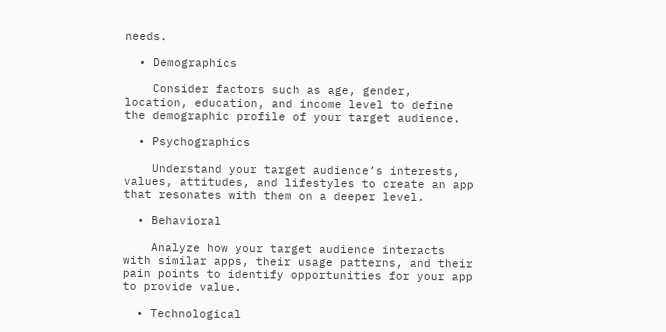needs.

  • Demographics

    Consider factors such as age, gender, location, education, and income level to define the demographic profile of your target audience.

  • Psychographics

    Understand your target audience’s interests, values, attitudes, and lifestyles to create an app that resonates with them on a deeper level.

  • Behavioral

    Analyze how your target audience interacts with similar apps, their usage patterns, and their pain points to identify opportunities for your app to provide value.

  • Technological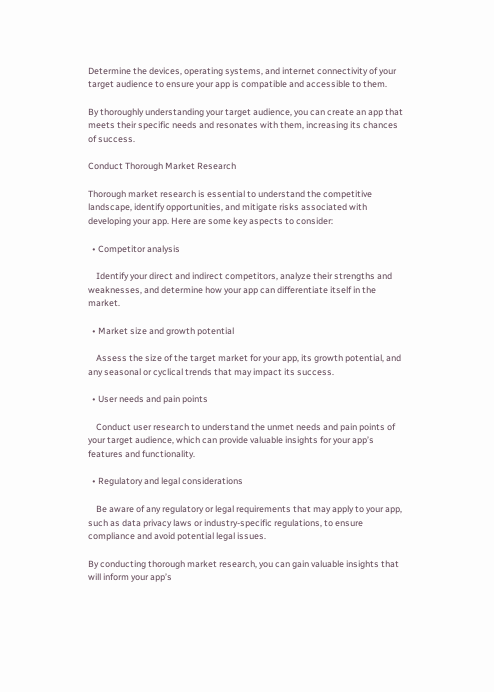Determine the devices, operating systems, and internet connectivity of your target audience to ensure your app is compatible and accessible to them.

By thoroughly understanding your target audience, you can create an app that meets their specific needs and resonates with them, increasing its chances of success.

Conduct Thorough Market Research

Thorough market research is essential to understand the competitive landscape, identify opportunities, and mitigate risks associated with developing your app. Here are some key aspects to consider:

  • Competitor analysis

    Identify your direct and indirect competitors, analyze their strengths and weaknesses, and determine how your app can differentiate itself in the market.

  • Market size and growth potential

    Assess the size of the target market for your app, its growth potential, and any seasonal or cyclical trends that may impact its success.

  • User needs and pain points

    Conduct user research to understand the unmet needs and pain points of your target audience, which can provide valuable insights for your app’s features and functionality.

  • Regulatory and legal considerations

    Be aware of any regulatory or legal requirements that may apply to your app, such as data privacy laws or industry-specific regulations, to ensure compliance and avoid potential legal issues.

By conducting thorough market research, you can gain valuable insights that will inform your app’s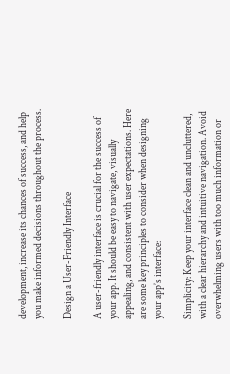development, increase its chances of success, and help you make informed decisions throughout the process.

Design a User-Friendly Interface

A user-friendly interface is crucial for the success of your app. It should be easy to navigate, visually appealing, and consistent with user expectations. Here are some key principles to consider when designing your app’s interface:

Simplicity: Keep your interface clean and uncluttered, with a clear hierarchy and intuitive navigation. Avoid overwhelming users with too much information or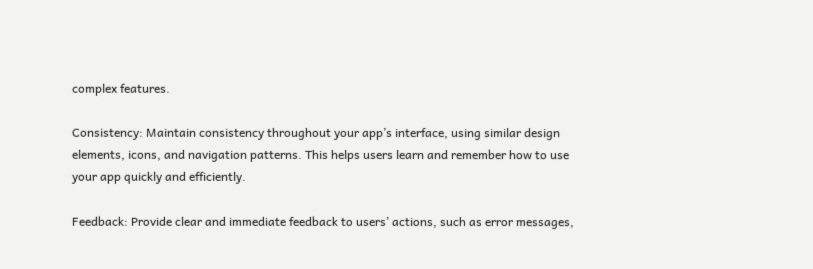complex features.

Consistency: Maintain consistency throughout your app’s interface, using similar design elements, icons, and navigation patterns. This helps users learn and remember how to use your app quickly and efficiently.

Feedback: Provide clear and immediate feedback to users’ actions, such as error messages,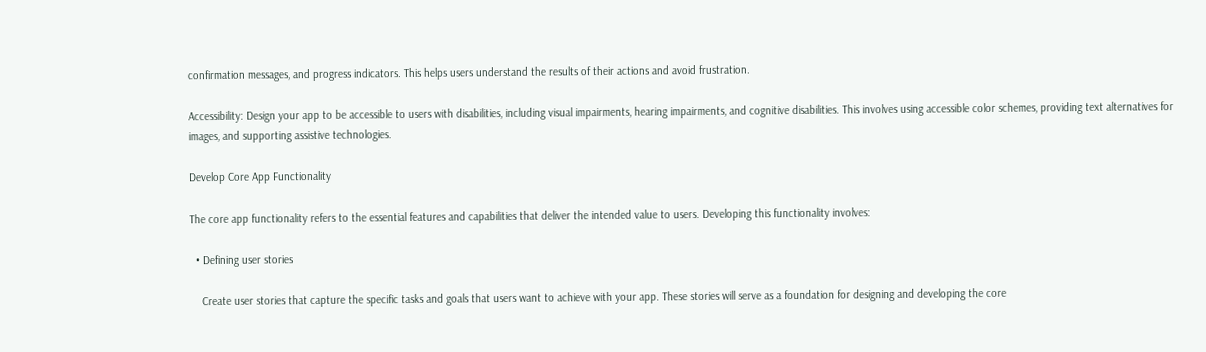confirmation messages, and progress indicators. This helps users understand the results of their actions and avoid frustration.

Accessibility: Design your app to be accessible to users with disabilities, including visual impairments, hearing impairments, and cognitive disabilities. This involves using accessible color schemes, providing text alternatives for images, and supporting assistive technologies.

Develop Core App Functionality

The core app functionality refers to the essential features and capabilities that deliver the intended value to users. Developing this functionality involves:

  • Defining user stories

    Create user stories that capture the specific tasks and goals that users want to achieve with your app. These stories will serve as a foundation for designing and developing the core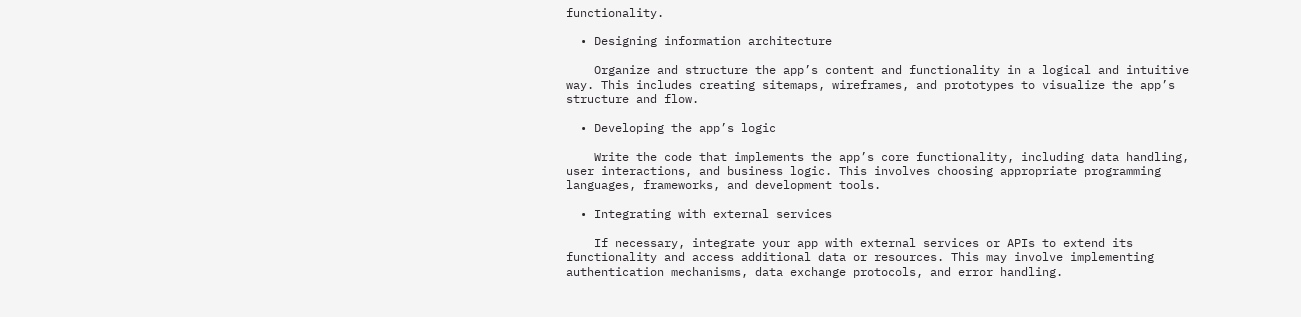functionality.

  • Designing information architecture

    Organize and structure the app’s content and functionality in a logical and intuitive way. This includes creating sitemaps, wireframes, and prototypes to visualize the app’s structure and flow.

  • Developing the app’s logic

    Write the code that implements the app’s core functionality, including data handling, user interactions, and business logic. This involves choosing appropriate programming languages, frameworks, and development tools.

  • Integrating with external services

    If necessary, integrate your app with external services or APIs to extend its functionality and access additional data or resources. This may involve implementing authentication mechanisms, data exchange protocols, and error handling.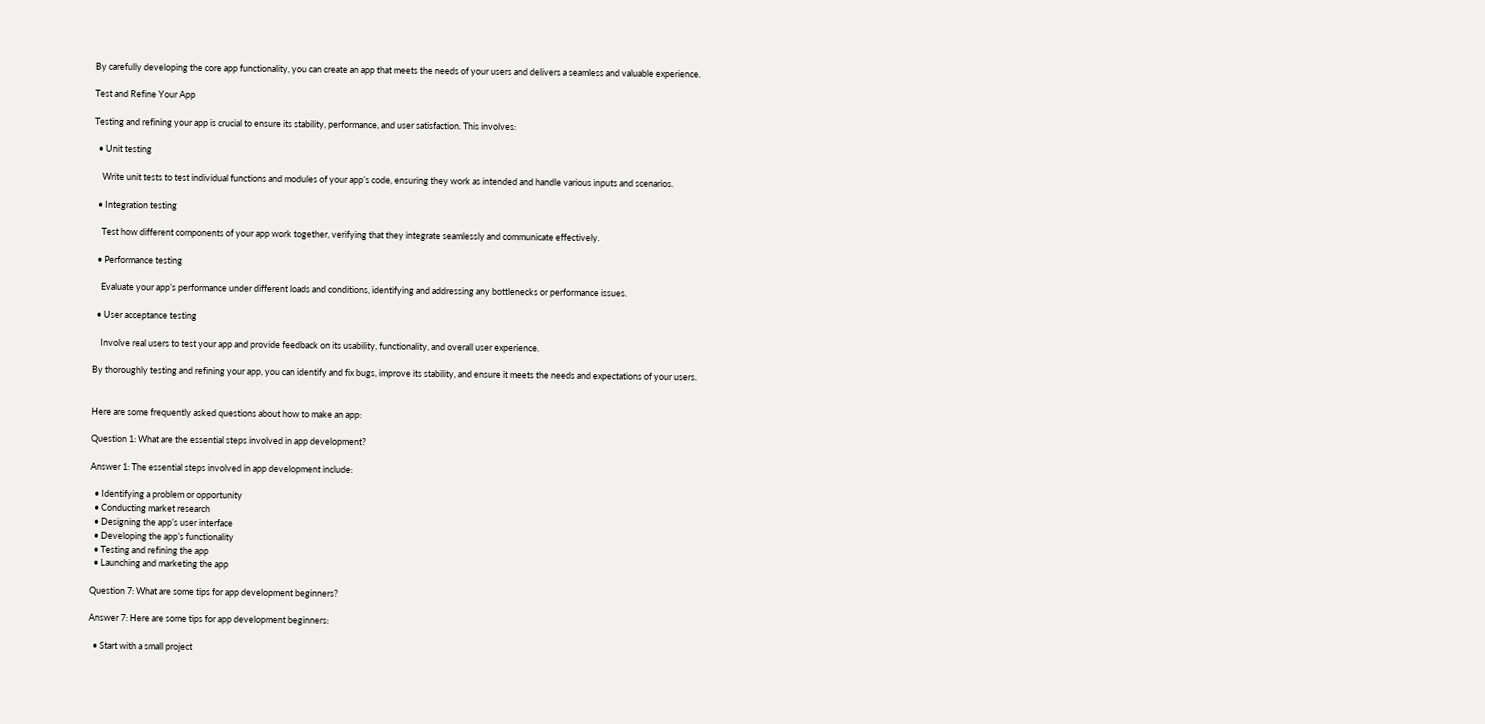By carefully developing the core app functionality, you can create an app that meets the needs of your users and delivers a seamless and valuable experience.

Test and Refine Your App

Testing and refining your app is crucial to ensure its stability, performance, and user satisfaction. This involves:

  • Unit testing

    Write unit tests to test individual functions and modules of your app’s code, ensuring they work as intended and handle various inputs and scenarios.

  • Integration testing

    Test how different components of your app work together, verifying that they integrate seamlessly and communicate effectively.

  • Performance testing

    Evaluate your app’s performance under different loads and conditions, identifying and addressing any bottlenecks or performance issues.

  • User acceptance testing

    Involve real users to test your app and provide feedback on its usability, functionality, and overall user experience.

By thoroughly testing and refining your app, you can identify and fix bugs, improve its stability, and ensure it meets the needs and expectations of your users.


Here are some frequently asked questions about how to make an app:

Question 1: What are the essential steps involved in app development?

Answer 1: The essential steps involved in app development include:

  • Identifying a problem or opportunity
  • Conducting market research
  • Designing the app’s user interface
  • Developing the app’s functionality
  • Testing and refining the app
  • Launching and marketing the app

Question 7: What are some tips for app development beginners?

Answer 7: Here are some tips for app development beginners:

  • Start with a small project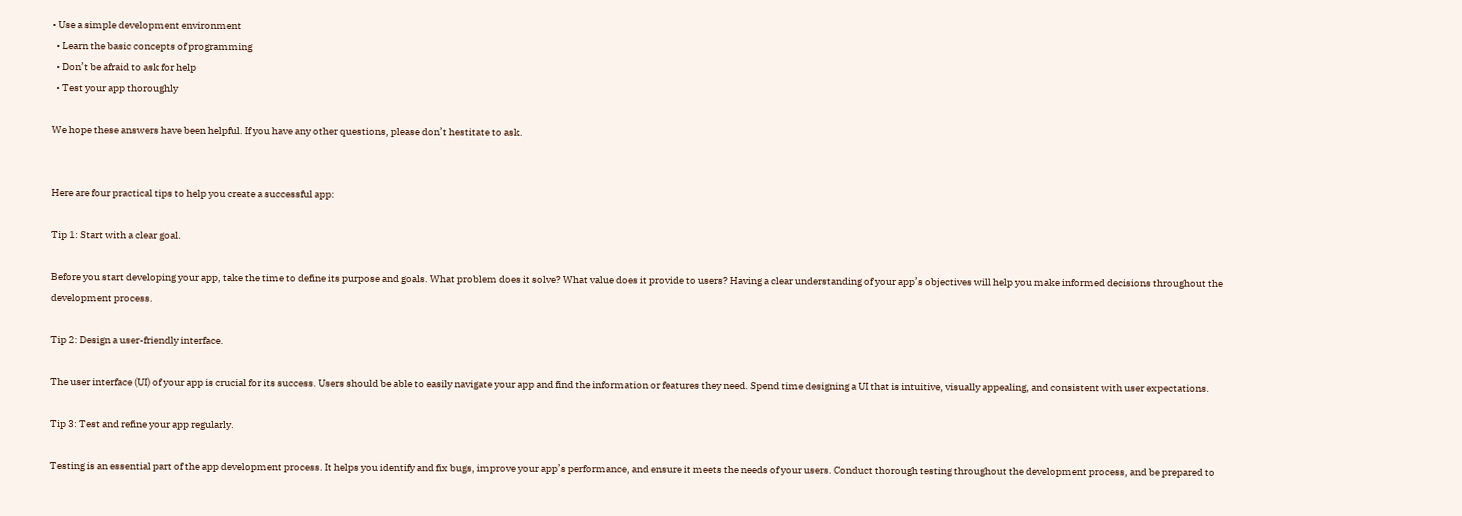• Use a simple development environment
  • Learn the basic concepts of programming
  • Don’t be afraid to ask for help
  • Test your app thoroughly

We hope these answers have been helpful. If you have any other questions, please don’t hestitate to ask.


Here are four practical tips to help you create a successful app:

Tip 1: Start with a clear goal.

Before you start developing your app, take the time to define its purpose and goals. What problem does it solve? What value does it provide to users? Having a clear understanding of your app’s objectives will help you make informed decisions throughout the development process.

Tip 2: Design a user-friendly interface.

The user interface (UI) of your app is crucial for its success. Users should be able to easily navigate your app and find the information or features they need. Spend time designing a UI that is intuitive, visually appealing, and consistent with user expectations.

Tip 3: Test and refine your app regularly.

Testing is an essential part of the app development process. It helps you identify and fix bugs, improve your app’s performance, and ensure it meets the needs of your users. Conduct thorough testing throughout the development process, and be prepared to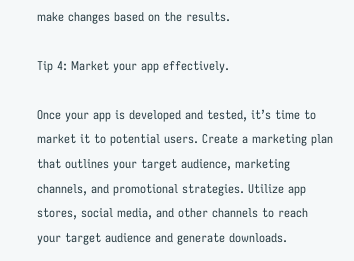make changes based on the results.

Tip 4: Market your app effectively.

Once your app is developed and tested, it’s time to market it to potential users. Create a marketing plan that outlines your target audience, marketing channels, and promotional strategies. Utilize app stores, social media, and other channels to reach your target audience and generate downloads.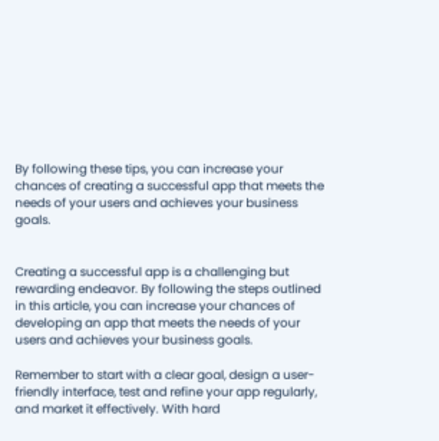By following these tips, you can increase your chances of creating a successful app that meets the needs of your users and achieves your business goals.


Creating a successful app is a challenging but rewarding endeavor. By following the steps outlined in this article, you can increase your chances of developing an app that meets the needs of your users and achieves your business goals.

Remember to start with a clear goal, design a user-friendly interface, test and refine your app regularly, and market it effectively. With hard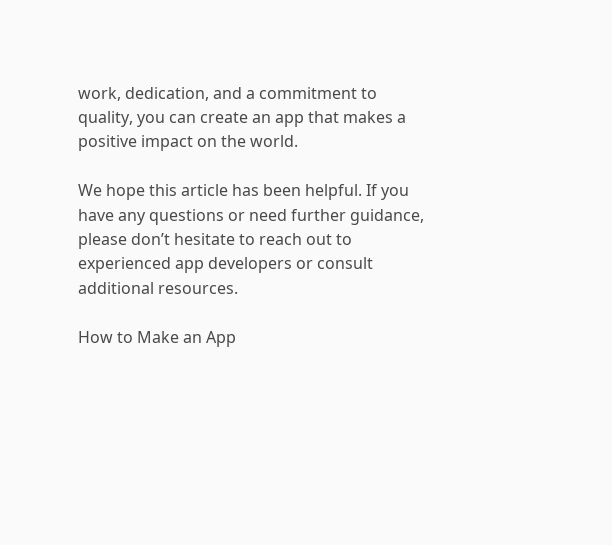work, dedication, and a commitment to quality, you can create an app that makes a positive impact on the world.

We hope this article has been helpful. If you have any questions or need further guidance, please don’t hesitate to reach out to experienced app developers or consult additional resources.

How to Make an App